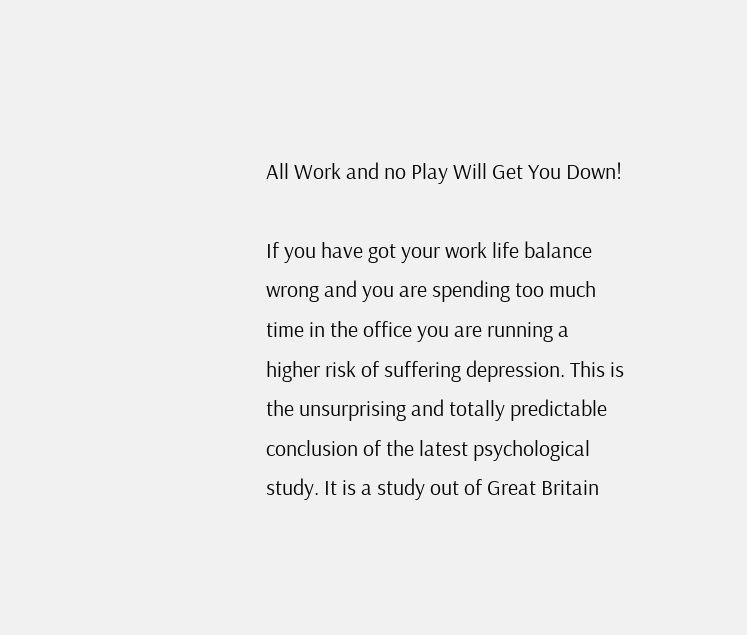All Work and no Play Will Get You Down!

If you have got your work life balance wrong and you are spending too much time in the office you are running a higher risk of suffering depression. This is the unsurprising and totally predictable conclusion of the latest psychological study. It is a study out of Great Britain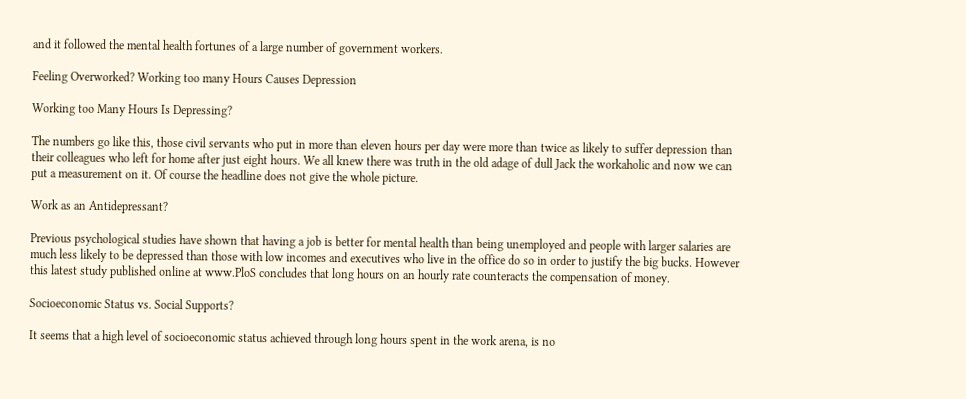and it followed the mental health fortunes of a large number of government workers.

Feeling Overworked? Working too many Hours Causes Depression

Working too Many Hours Is Depressing?

The numbers go like this, those civil servants who put in more than eleven hours per day were more than twice as likely to suffer depression than their colleagues who left for home after just eight hours. We all knew there was truth in the old adage of dull Jack the workaholic and now we can put a measurement on it. Of course the headline does not give the whole picture.

Work as an Antidepressant?

Previous psychological studies have shown that having a job is better for mental health than being unemployed and people with larger salaries are much less likely to be depressed than those with low incomes and executives who live in the office do so in order to justify the big bucks. However this latest study published online at www.PloS concludes that long hours on an hourly rate counteracts the compensation of money.

Socioeconomic Status vs. Social Supports?

It seems that a high level of socioeconomic status achieved through long hours spent in the work arena, is no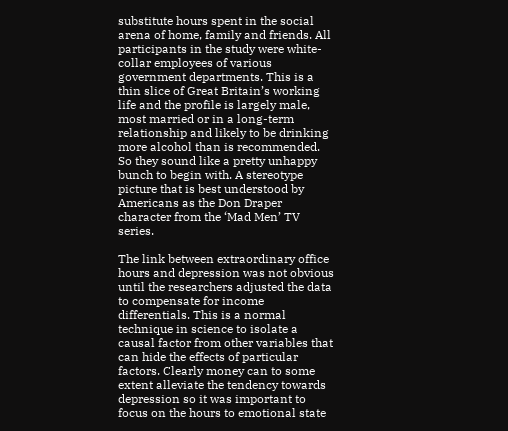substitute hours spent in the social arena of home, family and friends. All participants in the study were white-collar employees of various government departments. This is a thin slice of Great Britain’s working life and the profile is largely male, most married or in a long-term relationship and likely to be drinking more alcohol than is recommended. So they sound like a pretty unhappy bunch to begin with. A stereotype picture that is best understood by Americans as the Don Draper character from the ‘Mad Men’ TV series.

The link between extraordinary office hours and depression was not obvious until the researchers adjusted the data to compensate for income differentials. This is a normal technique in science to isolate a causal factor from other variables that can hide the effects of particular factors. Clearly money can to some extent alleviate the tendency towards depression so it was important to focus on the hours to emotional state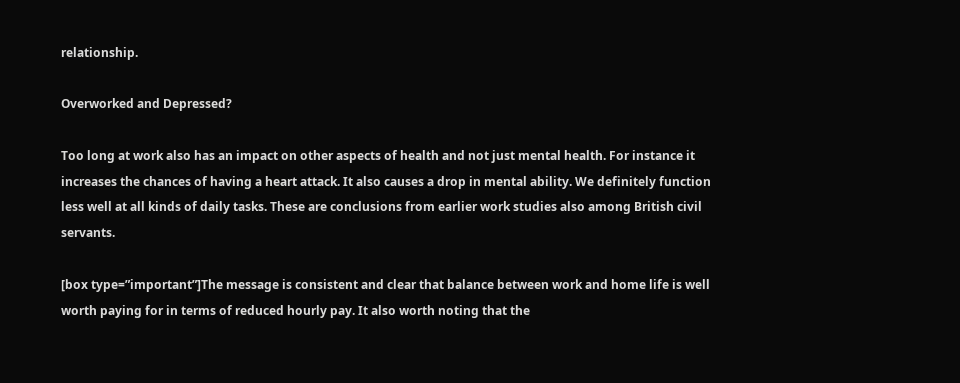relationship.

Overworked and Depressed?

Too long at work also has an impact on other aspects of health and not just mental health. For instance it increases the chances of having a heart attack. It also causes a drop in mental ability. We definitely function less well at all kinds of daily tasks. These are conclusions from earlier work studies also among British civil servants.

[box type=”important”]The message is consistent and clear that balance between work and home life is well worth paying for in terms of reduced hourly pay. It also worth noting that the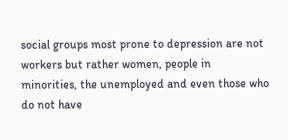social groups most prone to depression are not workers but rather women, people in minorities, the unemployed and even those who do not have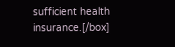sufficient health insurance.[/box]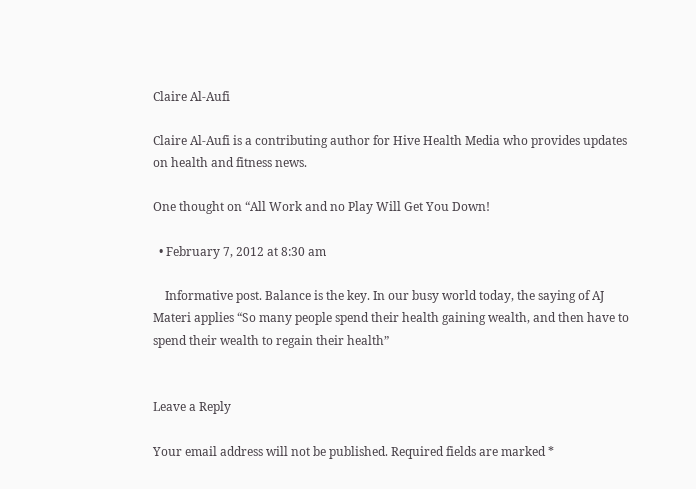Claire Al-Aufi

Claire Al-Aufi is a contributing author for Hive Health Media who provides updates on health and fitness news.

One thought on “All Work and no Play Will Get You Down!

  • February 7, 2012 at 8:30 am

    Informative post. Balance is the key. In our busy world today, the saying of AJ Materi applies “So many people spend their health gaining wealth, and then have to spend their wealth to regain their health”


Leave a Reply

Your email address will not be published. Required fields are marked *